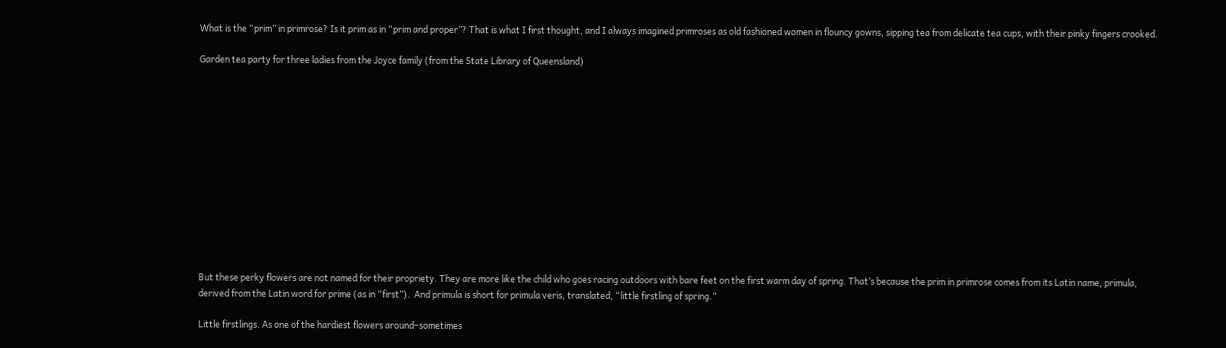What is the “prim” in primrose? Is it prim as in “prim and proper”? That is what I first thought, and I always imagined primroses as old fashioned women in flouncy gowns, sipping tea from delicate tea cups, with their pinky fingers crooked.

Garden tea party for three ladies from the Joyce family (from the State Library of Queensland)













But these perky flowers are not named for their propriety. They are more like the child who goes racing outdoors with bare feet on the first warm day of spring. That’s because the prim in primrose comes from its Latin name, primula, derived from the Latin word for prime (as in “first”).  And primula is short for primula veris, translated, “little firstling of spring.”

Little firstlings. As one of the hardiest flowers around–sometimes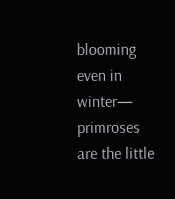blooming even in winter— primroses are the little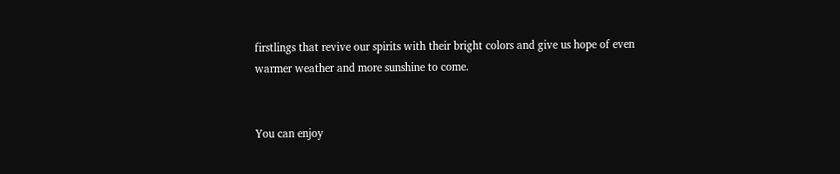firstlings that revive our spirits with their bright colors and give us hope of even warmer weather and more sunshine to come.


You can enjoy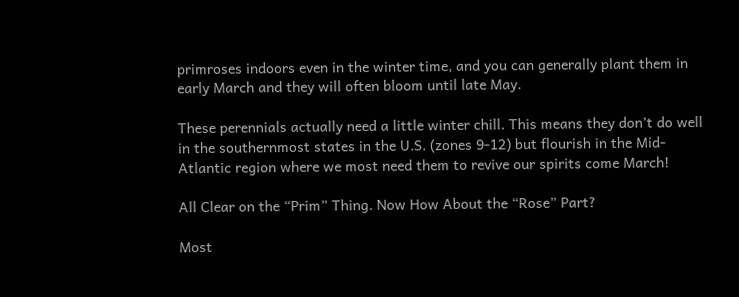primroses indoors even in the winter time, and you can generally plant them in early March and they will often bloom until late May.

These perennials actually need a little winter chill. This means they don’t do well in the southernmost states in the U.S. (zones 9-12) but flourish in the Mid-Atlantic region where we most need them to revive our spirits come March!

All Clear on the “Prim” Thing. Now How About the “Rose” Part?

Most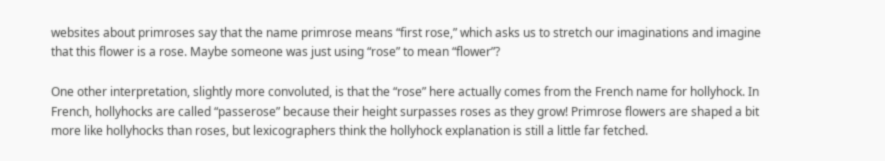websites about primroses say that the name primrose means “first rose,” which asks us to stretch our imaginations and imagine that this flower is a rose. Maybe someone was just using “rose” to mean “flower”?

One other interpretation, slightly more convoluted, is that the “rose” here actually comes from the French name for hollyhock. In French, hollyhocks are called “passerose” because their height surpasses roses as they grow! Primrose flowers are shaped a bit more like hollyhocks than roses, but lexicographers think the hollyhock explanation is still a little far fetched.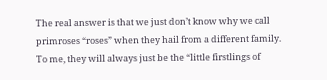The real answer is that we just don’t know why we call primroses “roses” when they hail from a different family. To me, they will always just be the “little firstlings of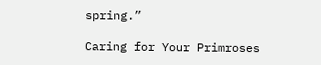spring.”

Caring for Your Primroses